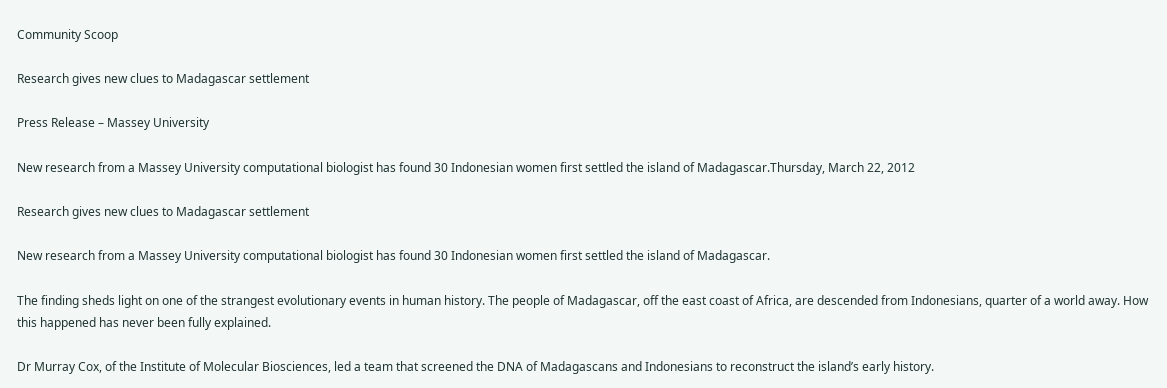Community Scoop

Research gives new clues to Madagascar settlement

Press Release – Massey University

New research from a Massey University computational biologist has found 30 Indonesian women first settled the island of Madagascar.Thursday, March 22, 2012

Research gives new clues to Madagascar settlement

New research from a Massey University computational biologist has found 30 Indonesian women first settled the island of Madagascar.

The finding sheds light on one of the strangest evolutionary events in human history. The people of Madagascar, off the east coast of Africa, are descended from Indonesians, quarter of a world away. How this happened has never been fully explained.

Dr Murray Cox, of the Institute of Molecular Biosciences, led a team that screened the DNA of Madagascans and Indonesians to reconstruct the island’s early history.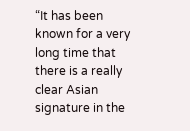“It has been known for a very long time that there is a really clear Asian signature in the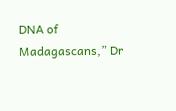DNA of Madagascans,” Dr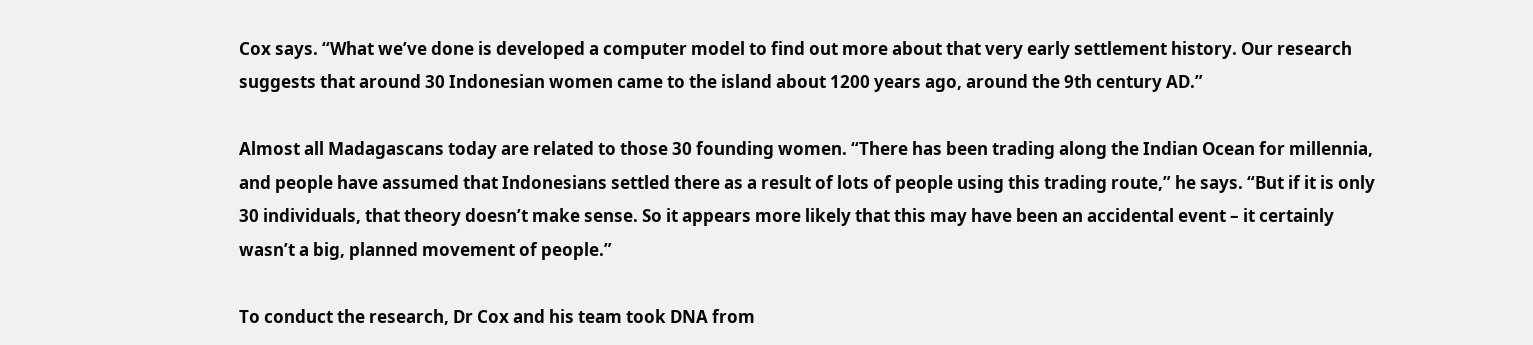Cox says. “What we’ve done is developed a computer model to find out more about that very early settlement history. Our research suggests that around 30 Indonesian women came to the island about 1200 years ago, around the 9th century AD.”

Almost all Madagascans today are related to those 30 founding women. “There has been trading along the Indian Ocean for millennia, and people have assumed that Indonesians settled there as a result of lots of people using this trading route,” he says. “But if it is only 30 individuals, that theory doesn’t make sense. So it appears more likely that this may have been an accidental event – it certainly wasn’t a big, planned movement of people.”

To conduct the research, Dr Cox and his team took DNA from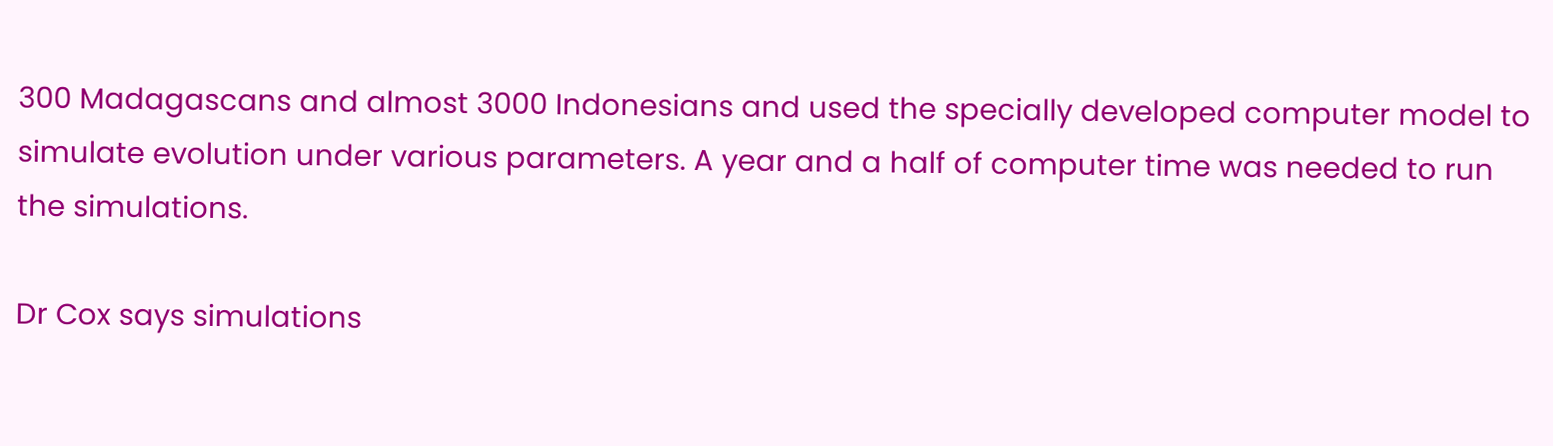300 Madagascans and almost 3000 Indonesians and used the specially developed computer model to simulate evolution under various parameters. A year and a half of computer time was needed to run the simulations.

Dr Cox says simulations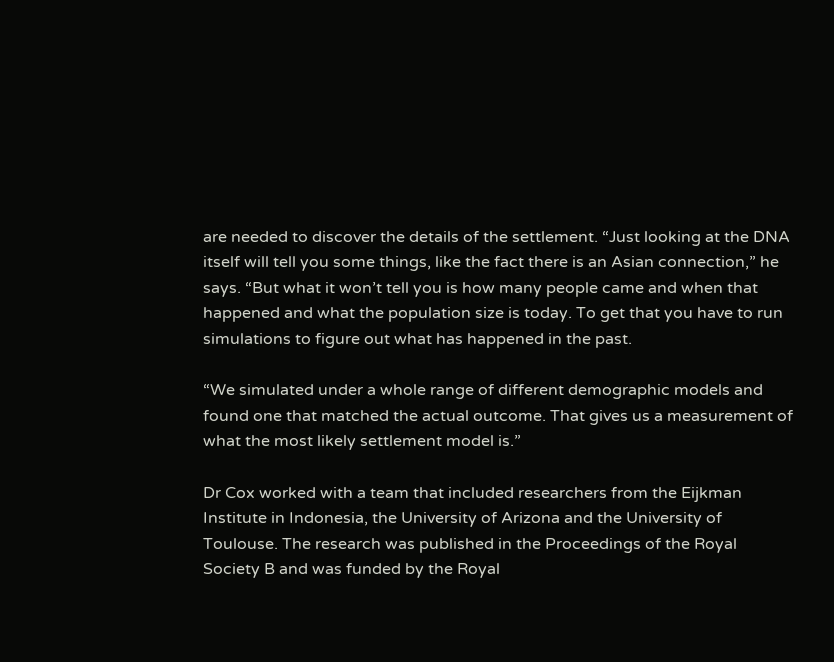are needed to discover the details of the settlement. “Just looking at the DNA itself will tell you some things, like the fact there is an Asian connection,” he says. “But what it won’t tell you is how many people came and when that happened and what the population size is today. To get that you have to run simulations to figure out what has happened in the past.

“We simulated under a whole range of different demographic models and found one that matched the actual outcome. That gives us a measurement of what the most likely settlement model is.”

Dr Cox worked with a team that included researchers from the Eijkman Institute in Indonesia, the University of Arizona and the University of Toulouse. The research was published in the Proceedings of the Royal Society B and was funded by the Royal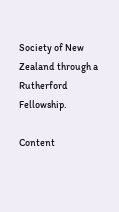Society of New Zealand through a Rutherford Fellowship.

Content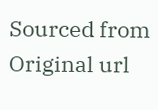Sourced from
Original url